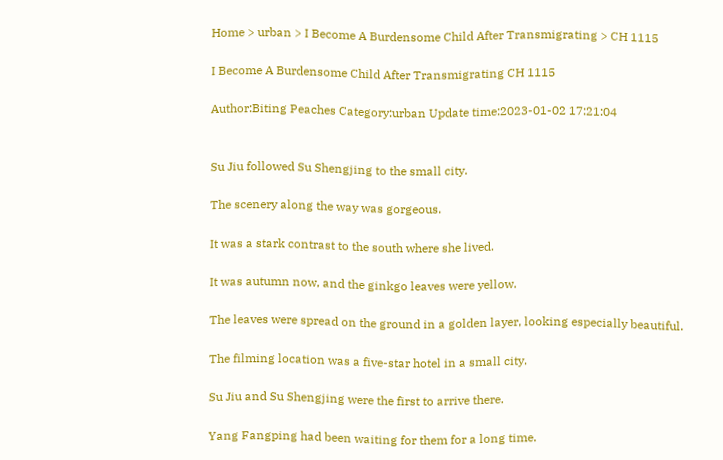Home > urban > I Become A Burdensome Child After Transmigrating > CH 1115

I Become A Burdensome Child After Transmigrating CH 1115

Author:Biting Peaches Category:urban Update time:2023-01-02 17:21:04


Su Jiu followed Su Shengjing to the small city.

The scenery along the way was gorgeous.

It was a stark contrast to the south where she lived.

It was autumn now, and the ginkgo leaves were yellow.

The leaves were spread on the ground in a golden layer, looking especially beautiful.

The filming location was a five-star hotel in a small city.

Su Jiu and Su Shengjing were the first to arrive there.

Yang Fangping had been waiting for them for a long time.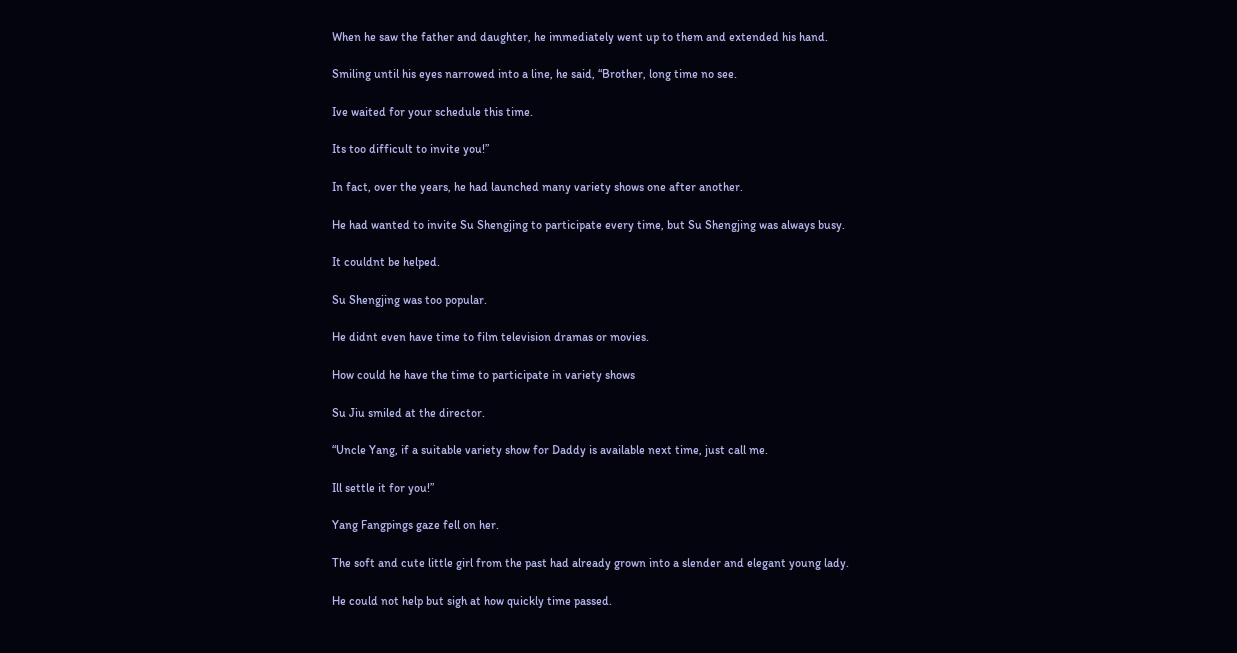When he saw the father and daughter, he immediately went up to them and extended his hand.

Smiling until his eyes narrowed into a line, he said, “Brother, long time no see.

Ive waited for your schedule this time.

Its too difficult to invite you!”

In fact, over the years, he had launched many variety shows one after another.

He had wanted to invite Su Shengjing to participate every time, but Su Shengjing was always busy.

It couldnt be helped.

Su Shengjing was too popular.

He didnt even have time to film television dramas or movies.

How could he have the time to participate in variety shows

Su Jiu smiled at the director.

“Uncle Yang, if a suitable variety show for Daddy is available next time, just call me.

Ill settle it for you!”

Yang Fangpings gaze fell on her.

The soft and cute little girl from the past had already grown into a slender and elegant young lady.

He could not help but sigh at how quickly time passed.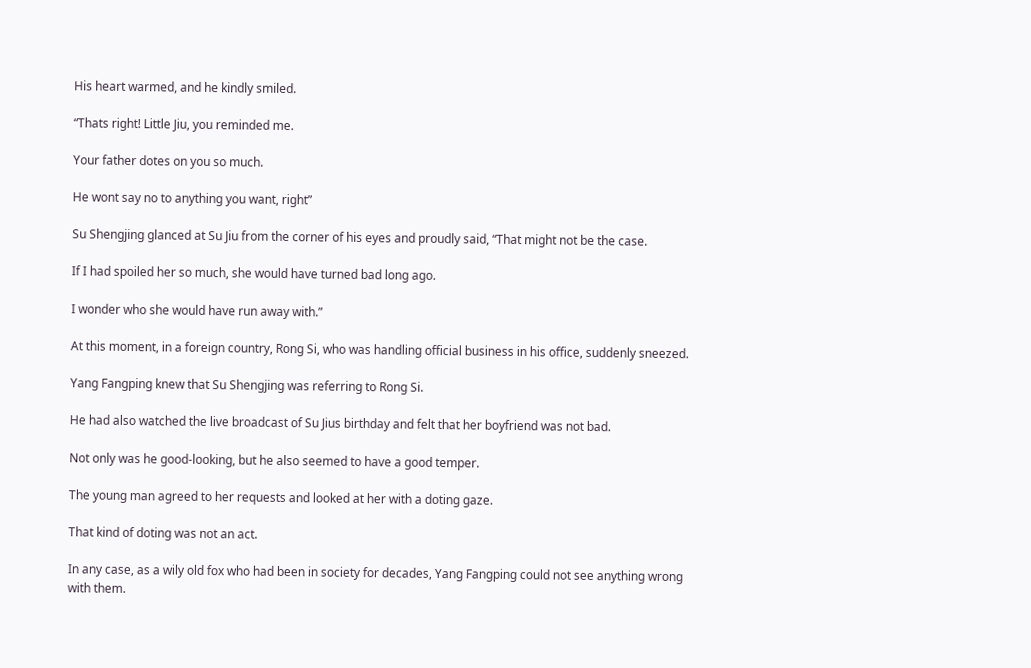His heart warmed, and he kindly smiled.

“Thats right! Little Jiu, you reminded me.

Your father dotes on you so much.

He wont say no to anything you want, right”

Su Shengjing glanced at Su Jiu from the corner of his eyes and proudly said, “That might not be the case.

If I had spoiled her so much, she would have turned bad long ago.

I wonder who she would have run away with.”

At this moment, in a foreign country, Rong Si, who was handling official business in his office, suddenly sneezed.

Yang Fangping knew that Su Shengjing was referring to Rong Si.

He had also watched the live broadcast of Su Jius birthday and felt that her boyfriend was not bad.

Not only was he good-looking, but he also seemed to have a good temper.

The young man agreed to her requests and looked at her with a doting gaze.

That kind of doting was not an act.

In any case, as a wily old fox who had been in society for decades, Yang Fangping could not see anything wrong with them.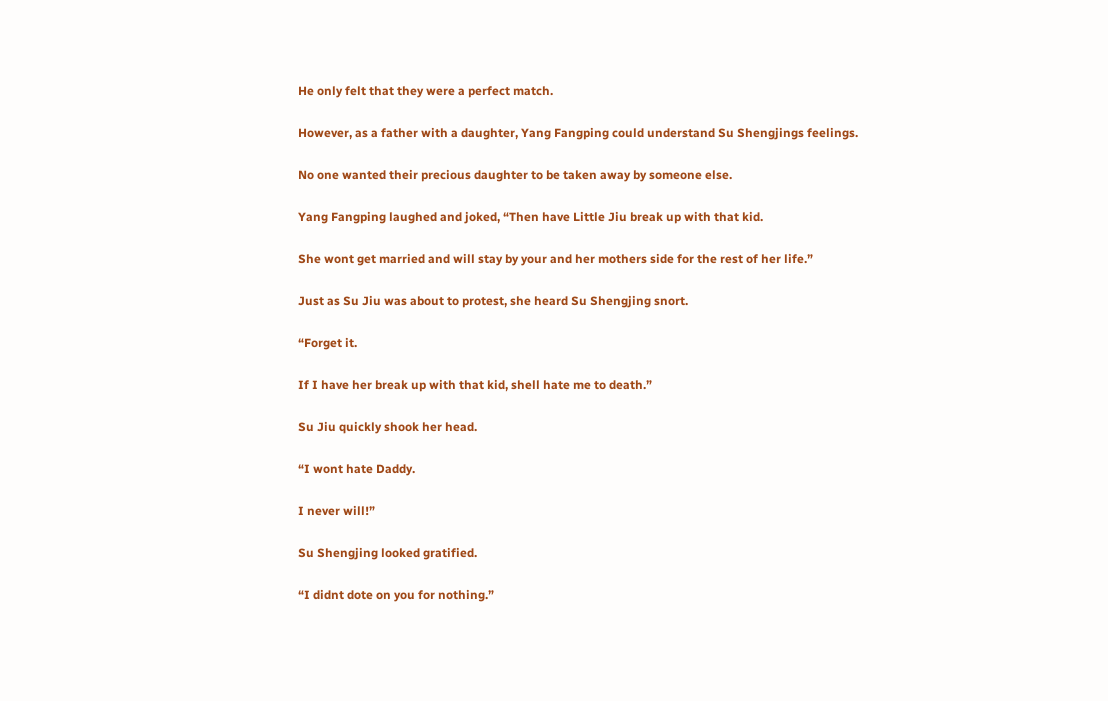He only felt that they were a perfect match.

However, as a father with a daughter, Yang Fangping could understand Su Shengjings feelings.

No one wanted their precious daughter to be taken away by someone else.

Yang Fangping laughed and joked, “Then have Little Jiu break up with that kid.

She wont get married and will stay by your and her mothers side for the rest of her life.”

Just as Su Jiu was about to protest, she heard Su Shengjing snort.

“Forget it.

If I have her break up with that kid, shell hate me to death.”

Su Jiu quickly shook her head.

“I wont hate Daddy.

I never will!”

Su Shengjing looked gratified.

“I didnt dote on you for nothing.”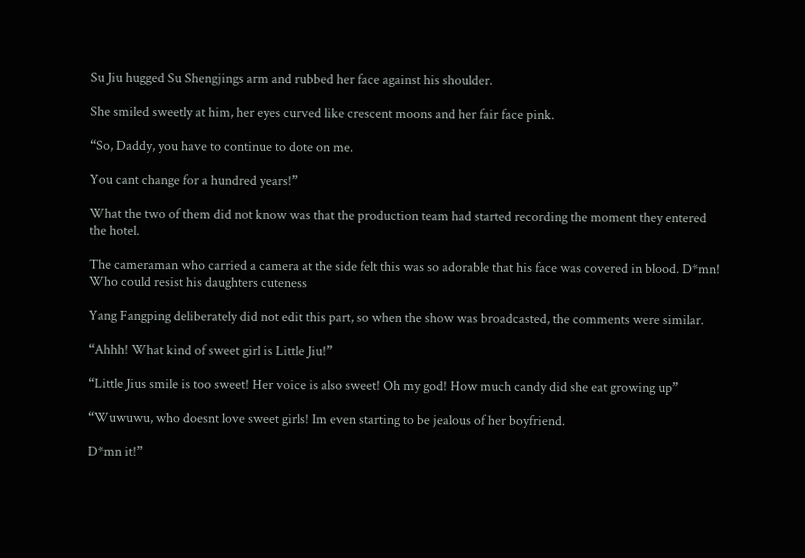Su Jiu hugged Su Shengjings arm and rubbed her face against his shoulder.

She smiled sweetly at him, her eyes curved like crescent moons and her fair face pink.

“So, Daddy, you have to continue to dote on me.

You cant change for a hundred years!”

What the two of them did not know was that the production team had started recording the moment they entered the hotel.

The cameraman who carried a camera at the side felt this was so adorable that his face was covered in blood. D*mn! Who could resist his daughters cuteness

Yang Fangping deliberately did not edit this part, so when the show was broadcasted, the comments were similar.

“Ahhh! What kind of sweet girl is Little Jiu!”

“Little Jius smile is too sweet! Her voice is also sweet! Oh my god! How much candy did she eat growing up”

“Wuwuwu, who doesnt love sweet girls! Im even starting to be jealous of her boyfriend.

D*mn it!”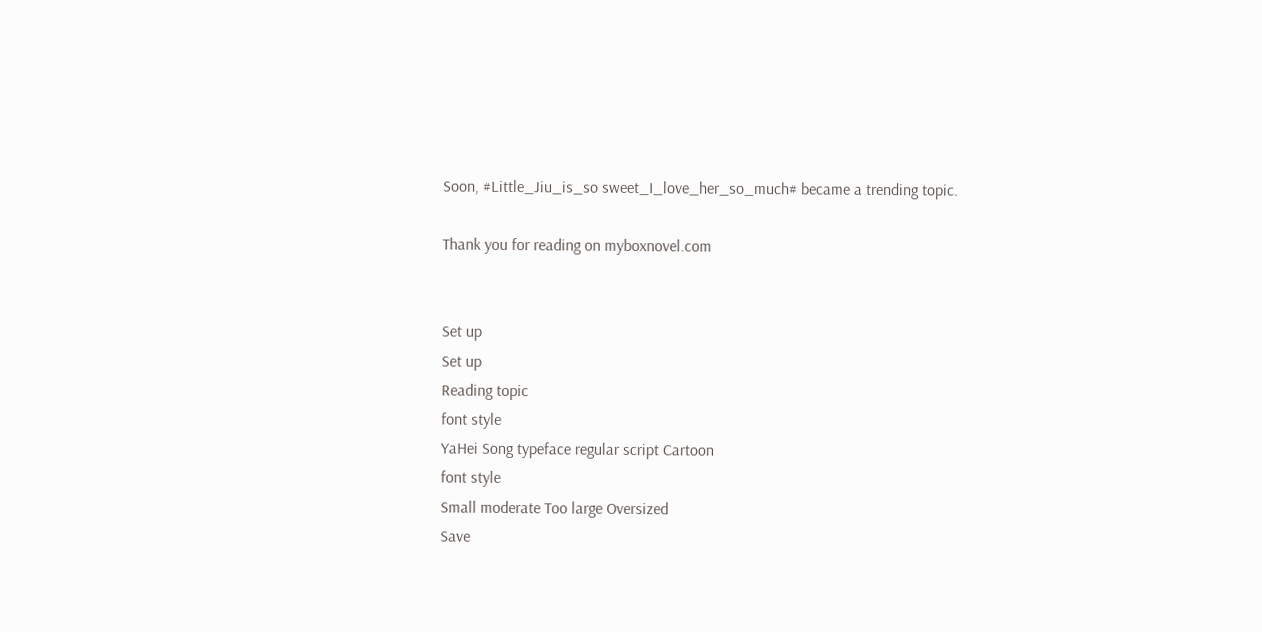Soon, #Little_Jiu_is_so sweet_I_love_her_so_much# became a trending topic.

Thank you for reading on myboxnovel.com


Set up
Set up
Reading topic
font style
YaHei Song typeface regular script Cartoon
font style
Small moderate Too large Oversized
Save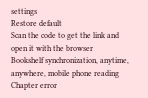settings
Restore default
Scan the code to get the link and open it with the browser
Bookshelf synchronization, anytime, anywhere, mobile phone reading
Chapter error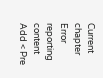Current chapter
Error reporting content
Add < Pre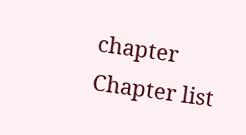chapter Chapter list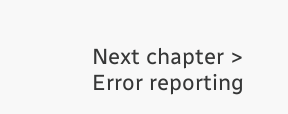Next chapter > Error reporting